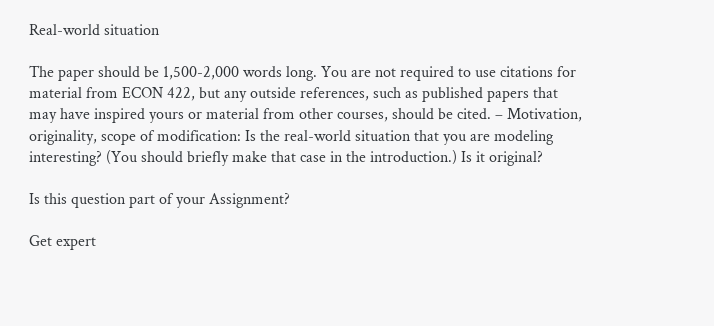Real-world situation

The paper should be 1,500-2,000 words long. You are not required to use citations for material from ECON 422, but any outside references, such as published papers that may have inspired yours or material from other courses, should be cited. – Motivation, originality, scope of modification: Is the real-world situation that you are modeling interesting? (You should briefly make that case in the introduction.) Is it original?

Is this question part of your Assignment?

Get expert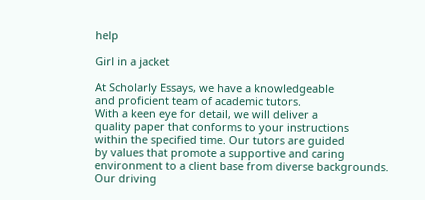help

Girl in a jacket

At Scholarly Essays, we have a knowledgeable
and proficient team of academic tutors.
With a keen eye for detail, we will deliver a
quality paper that conforms to your instructions
within the specified time. Our tutors are guided
by values that promote a supportive and caring
environment to a client base from diverse backgrounds.
Our driving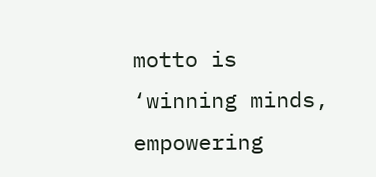motto is ‘winning minds, empowering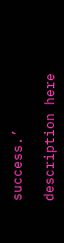success.’

description here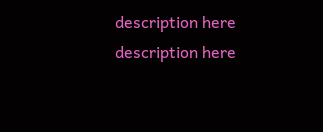description here description here